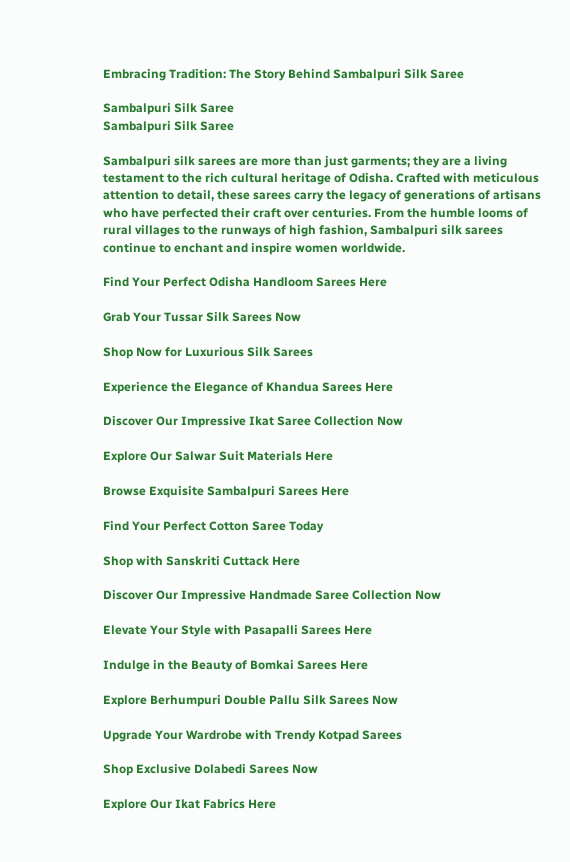Embracing Tradition: The Story Behind Sambalpuri Silk Saree

Sambalpuri Silk Saree
Sambalpuri Silk Saree

Sambalpuri silk sarees are more than just garments; they are a living testament to the rich cultural heritage of Odisha. Crafted with meticulous attention to detail, these sarees carry the legacy of generations of artisans who have perfected their craft over centuries. From the humble looms of rural villages to the runways of high fashion, Sambalpuri silk sarees continue to enchant and inspire women worldwide.

Find Your Perfect Odisha Handloom Sarees Here

Grab Your Tussar Silk Sarees Now

Shop Now for Luxurious Silk Sarees

Experience the Elegance of Khandua Sarees Here

Discover Our Impressive Ikat Saree Collection Now

Explore Our Salwar Suit Materials Here

Browse Exquisite Sambalpuri Sarees Here

Find Your Perfect Cotton Saree Today

Shop with Sanskriti Cuttack Here

Discover Our Impressive Handmade Saree Collection Now

Elevate Your Style with Pasapalli Sarees Here

Indulge in the Beauty of Bomkai Sarees Here

Explore Berhumpuri Double Pallu Silk Sarees Now

Upgrade Your Wardrobe with Trendy Kotpad Sarees

Shop Exclusive Dolabedi Sarees Now

Explore Our Ikat Fabrics Here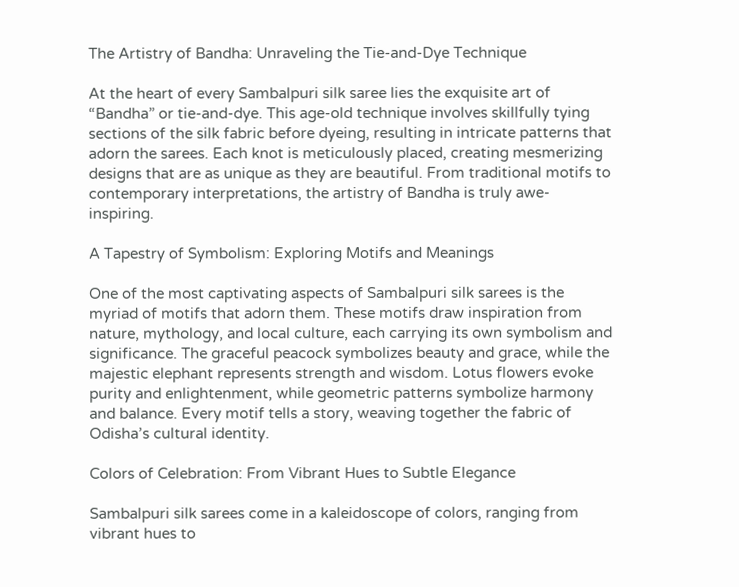The Artistry of Bandha: Unraveling the Tie-and-Dye Technique

At the heart of every Sambalpuri silk saree lies the exquisite art of “Bandha” or tie-and-dye. This age-old technique involves skillfully tying sections of the silk fabric before dyeing, resulting in intricate patterns that adorn the sarees. Each knot is meticulously placed, creating mesmerizing designs that are as unique as they are beautiful. From traditional motifs to contemporary interpretations, the artistry of Bandha is truly awe-inspiring.

A Tapestry of Symbolism: Exploring Motifs and Meanings

One of the most captivating aspects of Sambalpuri silk sarees is the myriad of motifs that adorn them. These motifs draw inspiration from nature, mythology, and local culture, each carrying its own symbolism and significance. The graceful peacock symbolizes beauty and grace, while the majestic elephant represents strength and wisdom. Lotus flowers evoke purity and enlightenment, while geometric patterns symbolize harmony and balance. Every motif tells a story, weaving together the fabric of Odisha’s cultural identity.

Colors of Celebration: From Vibrant Hues to Subtle Elegance

Sambalpuri silk sarees come in a kaleidoscope of colors, ranging from vibrant hues to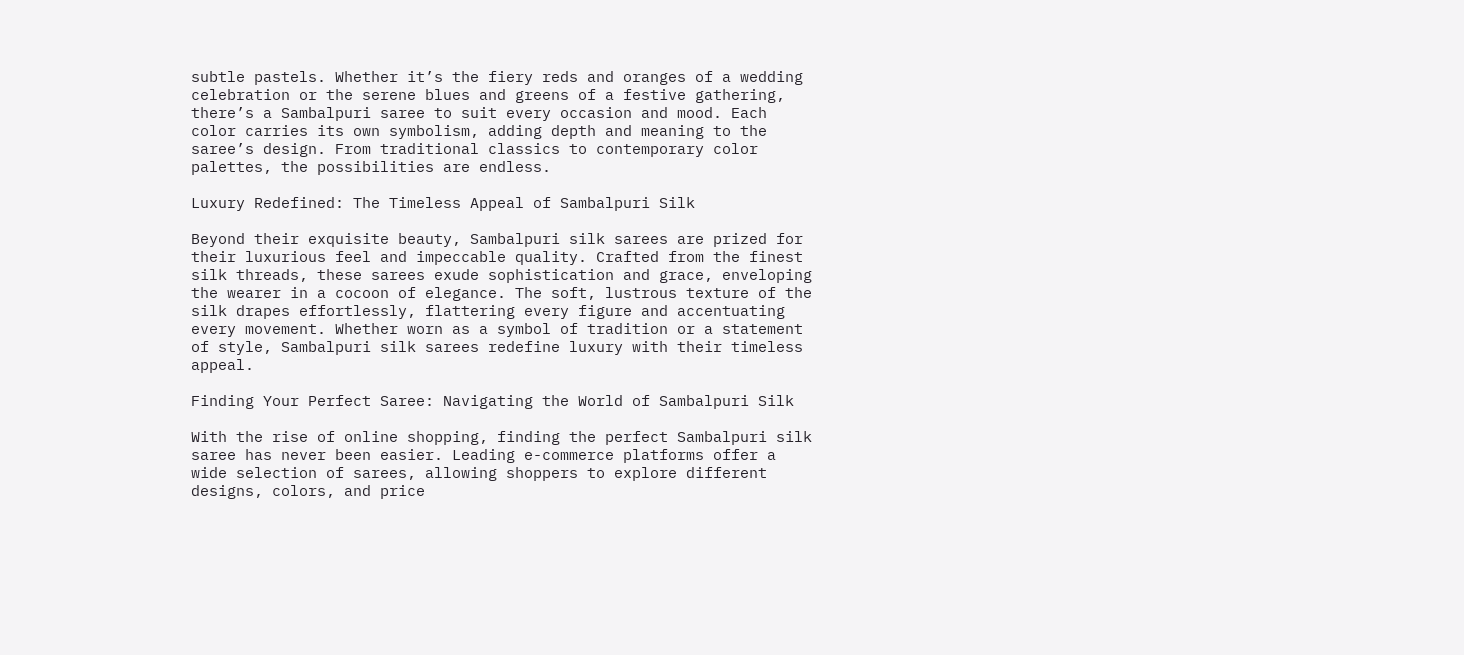subtle pastels. Whether it’s the fiery reds and oranges of a wedding celebration or the serene blues and greens of a festive gathering, there’s a Sambalpuri saree to suit every occasion and mood. Each color carries its own symbolism, adding depth and meaning to the saree’s design. From traditional classics to contemporary color palettes, the possibilities are endless.

Luxury Redefined: The Timeless Appeal of Sambalpuri Silk

Beyond their exquisite beauty, Sambalpuri silk sarees are prized for their luxurious feel and impeccable quality. Crafted from the finest silk threads, these sarees exude sophistication and grace, enveloping the wearer in a cocoon of elegance. The soft, lustrous texture of the silk drapes effortlessly, flattering every figure and accentuating every movement. Whether worn as a symbol of tradition or a statement of style, Sambalpuri silk sarees redefine luxury with their timeless appeal.

Finding Your Perfect Saree: Navigating the World of Sambalpuri Silk

With the rise of online shopping, finding the perfect Sambalpuri silk saree has never been easier. Leading e-commerce platforms offer a wide selection of sarees, allowing shoppers to explore different designs, colors, and price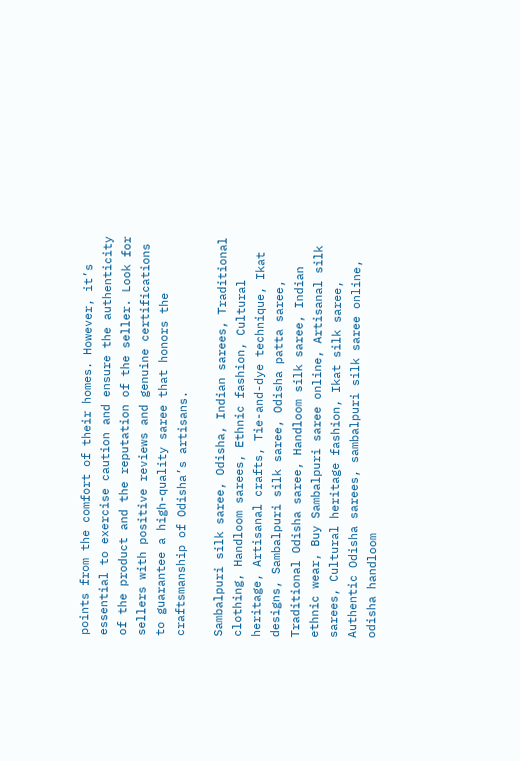points from the comfort of their homes. However, it’s essential to exercise caution and ensure the authenticity of the product and the reputation of the seller. Look for sellers with positive reviews and genuine certifications to guarantee a high-quality saree that honors the craftsmanship of Odisha’s artisans.

Sambalpuri silk saree, Odisha, Indian sarees, Traditional clothing, Handloom sarees, Ethnic fashion, Cultural heritage, Artisanal crafts, Tie-and-dye technique, Ikat designs, Sambalpuri silk saree, Odisha patta saree, Traditional Odisha saree, Handloom silk saree, Indian ethnic wear, Buy Sambalpuri saree online, Artisanal silk sarees, Cultural heritage fashion, Ikat silk saree, Authentic Odisha sarees, sambalpuri silk saree online, odisha handloom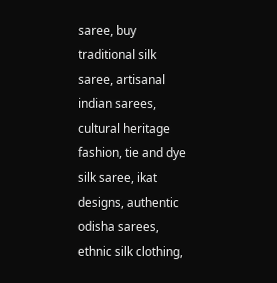saree, buy traditional silk saree, artisanal indian sarees, cultural heritage fashion, tie and dye silk saree, ikat designs, authentic odisha sarees, ethnic silk clothing,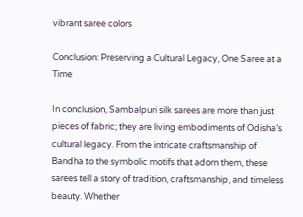vibrant saree colors

Conclusion: Preserving a Cultural Legacy, One Saree at a Time

In conclusion, Sambalpuri silk sarees are more than just pieces of fabric; they are living embodiments of Odisha’s cultural legacy. From the intricate craftsmanship of Bandha to the symbolic motifs that adorn them, these sarees tell a story of tradition, craftsmanship, and timeless beauty. Whether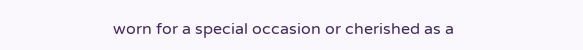worn for a special occasion or cherished as a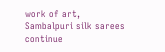work of art, Sambalpuri silk sarees continue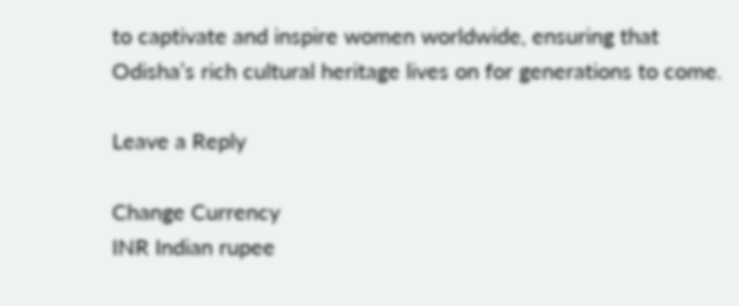to captivate and inspire women worldwide, ensuring that Odisha’s rich cultural heritage lives on for generations to come.

Leave a Reply

Change Currency
INR Indian rupee